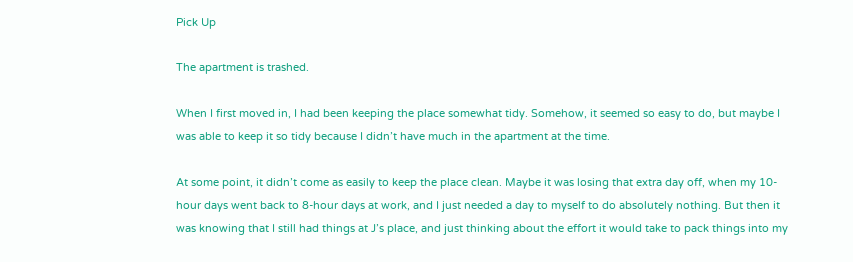Pick Up

The apartment is trashed.

When I first moved in, I had been keeping the place somewhat tidy. Somehow, it seemed so easy to do, but maybe I was able to keep it so tidy because I didn’t have much in the apartment at the time.

At some point, it didn’t come as easily to keep the place clean. Maybe it was losing that extra day off, when my 10-hour days went back to 8-hour days at work, and I just needed a day to myself to do absolutely nothing. But then it was knowing that I still had things at J’s place, and just thinking about the effort it would take to pack things into my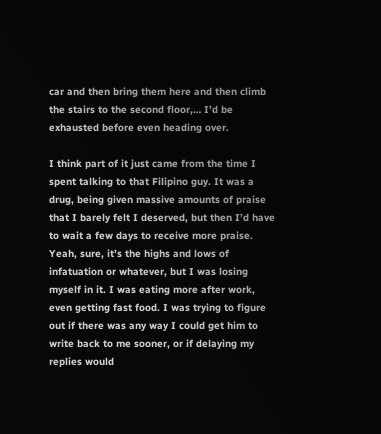car and then bring them here and then climb the stairs to the second floor,… I’d be exhausted before even heading over.

I think part of it just came from the time I spent talking to that Filipino guy. It was a drug, being given massive amounts of praise that I barely felt I deserved, but then I’d have to wait a few days to receive more praise. Yeah, sure, it’s the highs and lows of infatuation or whatever, but I was losing myself in it. I was eating more after work, even getting fast food. I was trying to figure out if there was any way I could get him to write back to me sooner, or if delaying my replies would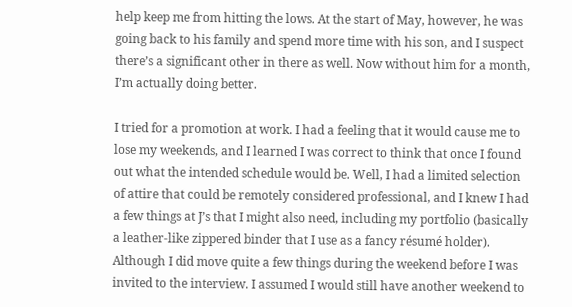help keep me from hitting the lows. At the start of May, however, he was going back to his family and spend more time with his son, and I suspect there’s a significant other in there as well. Now without him for a month, I’m actually doing better.

I tried for a promotion at work. I had a feeling that it would cause me to lose my weekends, and I learned I was correct to think that once I found out what the intended schedule would be. Well, I had a limited selection of attire that could be remotely considered professional, and I knew I had a few things at J’s that I might also need, including my portfolio (basically a leather-like zippered binder that I use as a fancy résumé holder). Although I did move quite a few things during the weekend before I was invited to the interview. I assumed I would still have another weekend to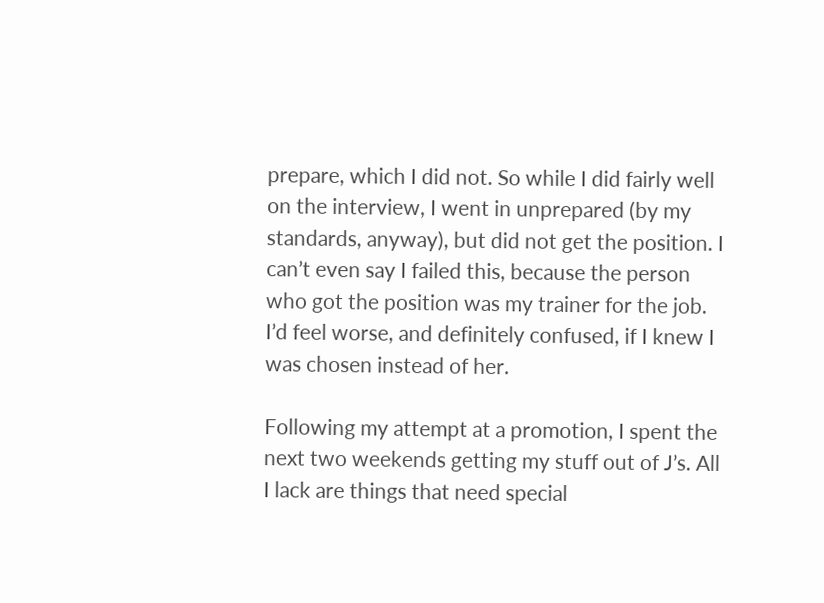prepare, which I did not. So while I did fairly well on the interview, I went in unprepared (by my standards, anyway), but did not get the position. I can’t even say I failed this, because the person who got the position was my trainer for the job. I’d feel worse, and definitely confused, if I knew I was chosen instead of her.

Following my attempt at a promotion, I spent the next two weekends getting my stuff out of J’s. All I lack are things that need special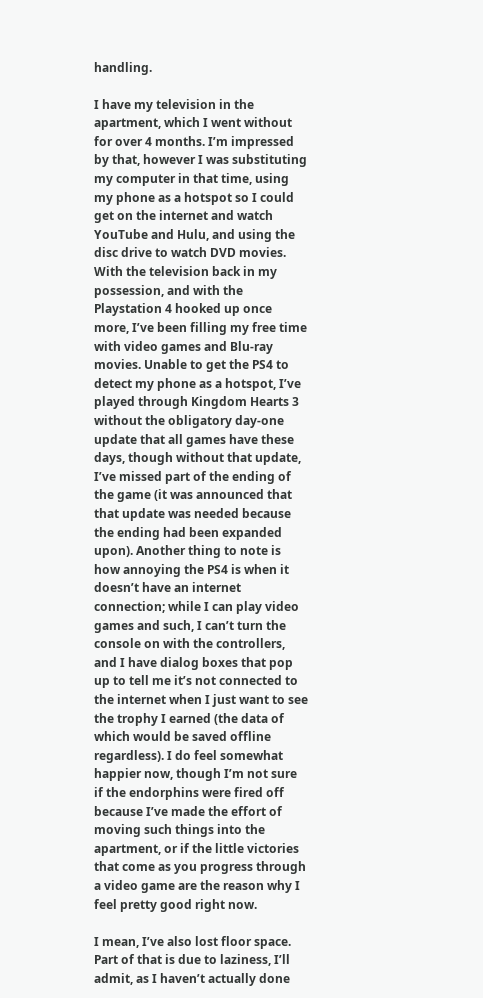handling.

I have my television in the apartment, which I went without for over 4 months. I’m impressed by that, however I was substituting my computer in that time, using my phone as a hotspot so I could get on the internet and watch YouTube and Hulu, and using the disc drive to watch DVD movies. With the television back in my possession, and with the Playstation 4 hooked up once more, I’ve been filling my free time with video games and Blu-ray movies. Unable to get the PS4 to detect my phone as a hotspot, I’ve played through Kingdom Hearts 3 without the obligatory day-one update that all games have these days, though without that update, I’ve missed part of the ending of the game (it was announced that that update was needed because the ending had been expanded upon). Another thing to note is how annoying the PS4 is when it doesn’t have an internet connection; while I can play video games and such, I can’t turn the console on with the controllers, and I have dialog boxes that pop up to tell me it’s not connected to the internet when I just want to see the trophy I earned (the data of which would be saved offline regardless). I do feel somewhat happier now, though I’m not sure if the endorphins were fired off because I’ve made the effort of moving such things into the apartment, or if the little victories that come as you progress through a video game are the reason why I feel pretty good right now.

I mean, I’ve also lost floor space. Part of that is due to laziness, I’ll admit, as I haven’t actually done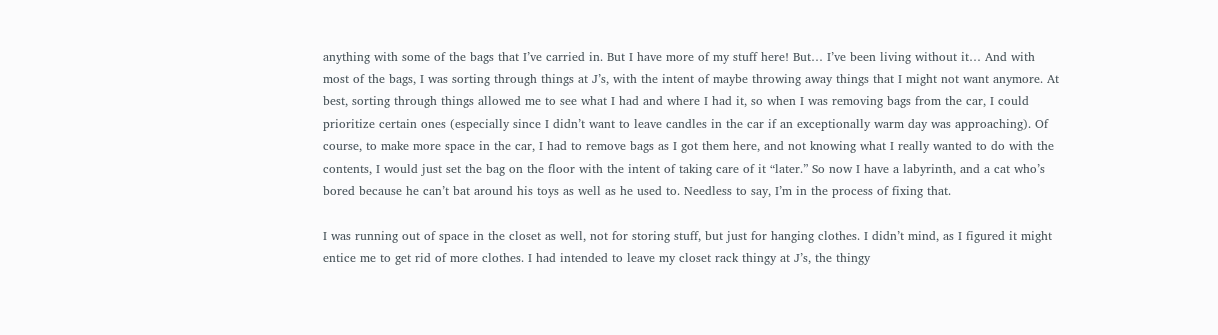anything with some of the bags that I’ve carried in. But I have more of my stuff here! But… I’ve been living without it… And with most of the bags, I was sorting through things at J’s, with the intent of maybe throwing away things that I might not want anymore. At best, sorting through things allowed me to see what I had and where I had it, so when I was removing bags from the car, I could prioritize certain ones (especially since I didn’t want to leave candles in the car if an exceptionally warm day was approaching). Of course, to make more space in the car, I had to remove bags as I got them here, and not knowing what I really wanted to do with the contents, I would just set the bag on the floor with the intent of taking care of it “later.” So now I have a labyrinth, and a cat who’s bored because he can’t bat around his toys as well as he used to. Needless to say, I’m in the process of fixing that.

I was running out of space in the closet as well, not for storing stuff, but just for hanging clothes. I didn’t mind, as I figured it might entice me to get rid of more clothes. I had intended to leave my closet rack thingy at J’s, the thingy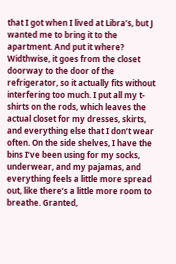that I got when I lived at Libra’s, but J wanted me to bring it to the apartment. And put it where? Widthwise, it goes from the closet doorway to the door of the refrigerator, so it actually fits without interfering too much. I put all my t-shirts on the rods, which leaves the actual closet for my dresses, skirts, and everything else that I don’t wear often. On the side shelves, I have the bins I’ve been using for my socks, underwear, and my pajamas, and everything feels a little more spread out, like there’s a little more room to breathe. Granted,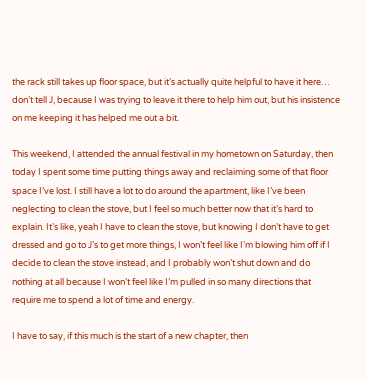the rack still takes up floor space, but it’s actually quite helpful to have it here… don’t tell J, because I was trying to leave it there to help him out, but his insistence on me keeping it has helped me out a bit.

This weekend, I attended the annual festival in my hometown on Saturday, then today I spent some time putting things away and reclaiming some of that floor space I’ve lost. I still have a lot to do around the apartment, like I’ve been neglecting to clean the stove, but I feel so much better now that it’s hard to explain. It’s like, yeah I have to clean the stove, but knowing I don’t have to get dressed and go to J’s to get more things, I won’t feel like I’m blowing him off if I decide to clean the stove instead, and I probably won’t shut down and do nothing at all because I won’t feel like I’m pulled in so many directions that require me to spend a lot of time and energy.

I have to say, if this much is the start of a new chapter, then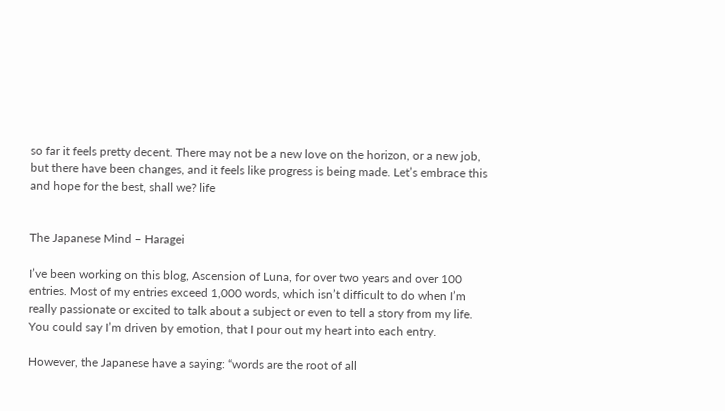so far it feels pretty decent. There may not be a new love on the horizon, or a new job, but there have been changes, and it feels like progress is being made. Let’s embrace this and hope for the best, shall we? life


The Japanese Mind – Haragei

I’ve been working on this blog, Ascension of Luna, for over two years and over 100 entries. Most of my entries exceed 1,000 words, which isn’t difficult to do when I’m really passionate or excited to talk about a subject or even to tell a story from my life. You could say I’m driven by emotion, that I pour out my heart into each entry.

However, the Japanese have a saying: “words are the root of all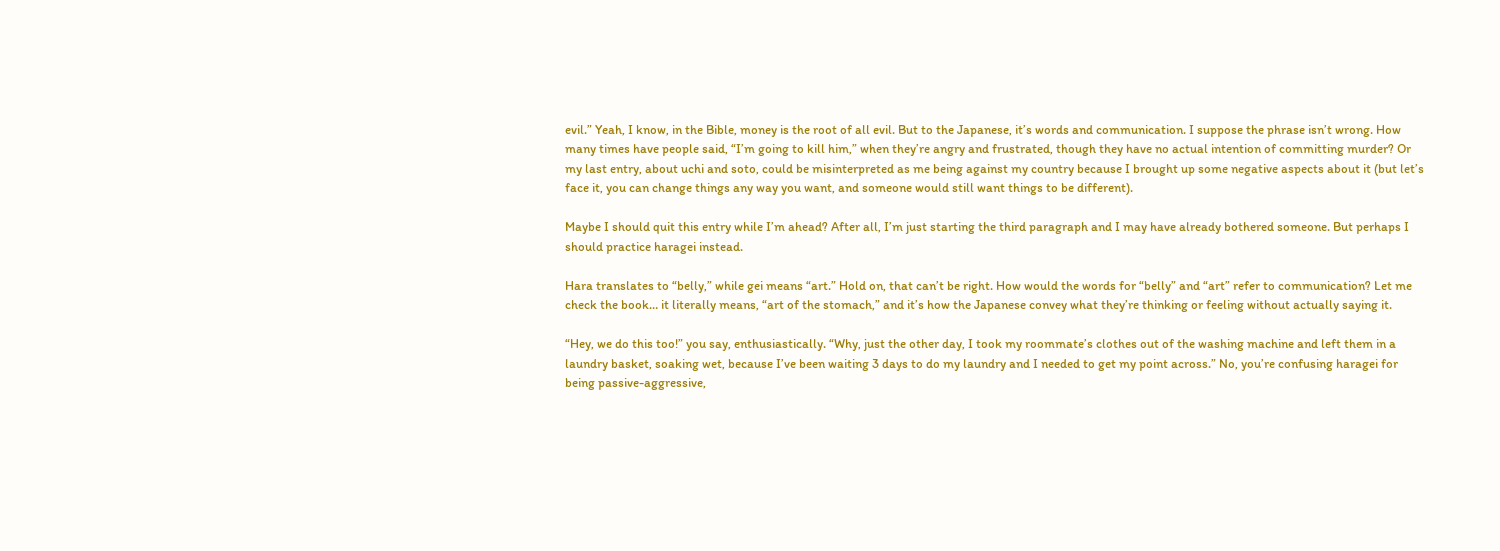evil.” Yeah, I know, in the Bible, money is the root of all evil. But to the Japanese, it’s words and communication. I suppose the phrase isn’t wrong. How many times have people said, “I’m going to kill him,” when they’re angry and frustrated, though they have no actual intention of committing murder? Or my last entry, about uchi and soto, could be misinterpreted as me being against my country because I brought up some negative aspects about it (but let’s face it, you can change things any way you want, and someone would still want things to be different).

Maybe I should quit this entry while I’m ahead? After all, I’m just starting the third paragraph and I may have already bothered someone. But perhaps I should practice haragei instead.

Hara translates to “belly,” while gei means “art.” Hold on, that can’t be right. How would the words for “belly” and “art” refer to communication? Let me check the book… it literally means, “art of the stomach,” and it’s how the Japanese convey what they’re thinking or feeling without actually saying it.

“Hey, we do this too!” you say, enthusiastically. “Why, just the other day, I took my roommate’s clothes out of the washing machine and left them in a laundry basket, soaking wet, because I’ve been waiting 3 days to do my laundry and I needed to get my point across.” No, you’re confusing haragei for being passive-aggressive,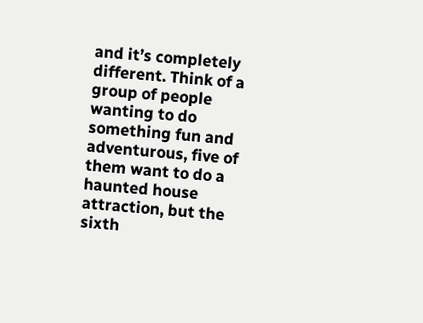and it’s completely different. Think of a group of people wanting to do something fun and adventurous, five of them want to do a haunted house attraction, but the sixth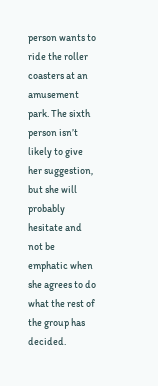person wants to ride the roller coasters at an amusement park. The sixth person isn’t likely to give her suggestion, but she will probably hesitate and not be emphatic when she agrees to do what the rest of the group has decided.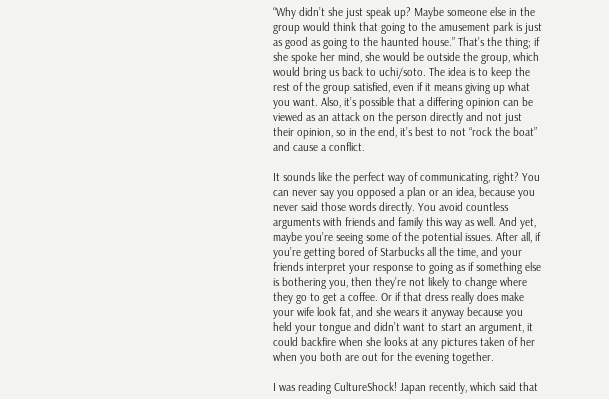“Why didn’t she just speak up? Maybe someone else in the group would think that going to the amusement park is just as good as going to the haunted house.” That’s the thing; if she spoke her mind, she would be outside the group, which would bring us back to uchi/soto. The idea is to keep the rest of the group satisfied, even if it means giving up what you want. Also, it’s possible that a differing opinion can be viewed as an attack on the person directly and not just their opinion, so in the end, it’s best to not “rock the boat” and cause a conflict.

It sounds like the perfect way of communicating, right? You can never say you opposed a plan or an idea, because you never said those words directly. You avoid countless arguments with friends and family this way as well. And yet, maybe you’re seeing some of the potential issues. After all, if you’re getting bored of Starbucks all the time, and your friends interpret your response to going as if something else is bothering you, then they’re not likely to change where they go to get a coffee. Or if that dress really does make your wife look fat, and she wears it anyway because you held your tongue and didn’t want to start an argument, it could backfire when she looks at any pictures taken of her when you both are out for the evening together.

I was reading CultureShock! Japan recently, which said that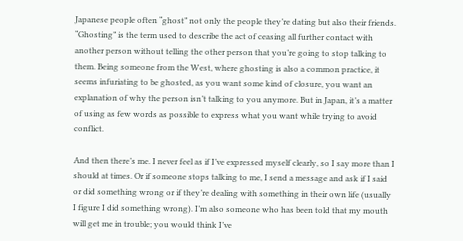Japanese people often “ghost” not only the people they’re dating but also their friends. “Ghosting” is the term used to describe the act of ceasing all further contact with another person without telling the other person that you’re going to stop talking to them. Being someone from the West, where ghosting is also a common practice, it seems infuriating to be ghosted, as you want some kind of closure, you want an explanation of why the person isn’t talking to you anymore. But in Japan, it’s a matter of using as few words as possible to express what you want while trying to avoid conflict.

And then there’s me. I never feel as if I’ve expressed myself clearly, so I say more than I should at times. Or if someone stops talking to me, I send a message and ask if I said or did something wrong or if they’re dealing with something in their own life (usually I figure I did something wrong). I’m also someone who has been told that my mouth will get me in trouble; you would think I’ve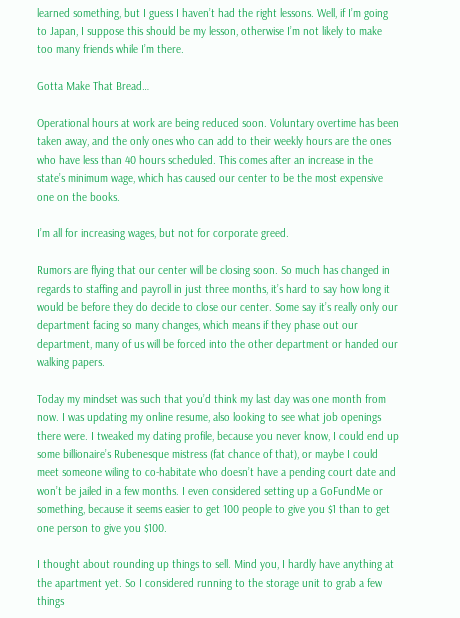learned something, but I guess I haven’t had the right lessons. Well, if I’m going to Japan, I suppose this should be my lesson, otherwise I’m not likely to make too many friends while I’m there.

Gotta Make That Bread…

Operational hours at work are being reduced soon. Voluntary overtime has been taken away, and the only ones who can add to their weekly hours are the ones who have less than 40 hours scheduled. This comes after an increase in the state’s minimum wage, which has caused our center to be the most expensive one on the books.

I’m all for increasing wages, but not for corporate greed.

Rumors are flying that our center will be closing soon. So much has changed in regards to staffing and payroll in just three months, it’s hard to say how long it would be before they do decide to close our center. Some say it’s really only our department facing so many changes, which means if they phase out our department, many of us will be forced into the other department or handed our walking papers.

Today my mindset was such that you’d think my last day was one month from now. I was updating my online resume, also looking to see what job openings there were. I tweaked my dating profile, because you never know, I could end up some billionaire’s Rubenesque mistress (fat chance of that), or maybe I could meet someone wiling to co-habitate who doesn’t have a pending court date and won’t be jailed in a few months. I even considered setting up a GoFundMe or something, because it seems easier to get 100 people to give you $1 than to get one person to give you $100.

I thought about rounding up things to sell. Mind you, I hardly have anything at the apartment yet. So I considered running to the storage unit to grab a few things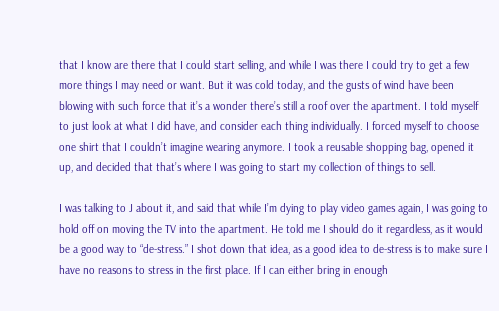that I know are there that I could start selling, and while I was there I could try to get a few more things I may need or want. But it was cold today, and the gusts of wind have been blowing with such force that it’s a wonder there’s still a roof over the apartment. I told myself to just look at what I did have, and consider each thing individually. I forced myself to choose one shirt that I couldn’t imagine wearing anymore. I took a reusable shopping bag, opened it up, and decided that that’s where I was going to start my collection of things to sell.

I was talking to J about it, and said that while I’m dying to play video games again, I was going to hold off on moving the TV into the apartment. He told me I should do it regardless, as it would be a good way to “de-stress.” I shot down that idea, as a good idea to de-stress is to make sure I have no reasons to stress in the first place. If I can either bring in enough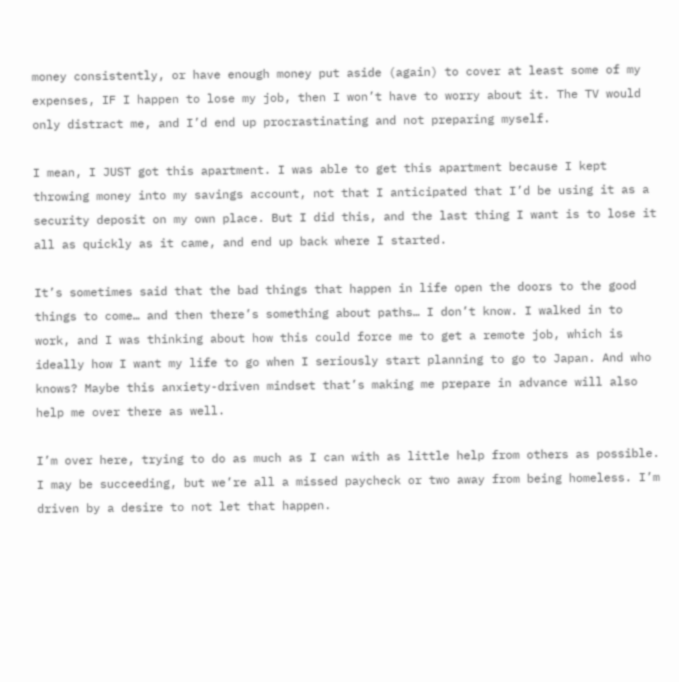money consistently, or have enough money put aside (again) to cover at least some of my expenses, IF I happen to lose my job, then I won’t have to worry about it. The TV would only distract me, and I’d end up procrastinating and not preparing myself.

I mean, I JUST got this apartment. I was able to get this apartment because I kept throwing money into my savings account, not that I anticipated that I’d be using it as a security deposit on my own place. But I did this, and the last thing I want is to lose it all as quickly as it came, and end up back where I started.

It’s sometimes said that the bad things that happen in life open the doors to the good things to come… and then there’s something about paths… I don’t know. I walked in to work, and I was thinking about how this could force me to get a remote job, which is ideally how I want my life to go when I seriously start planning to go to Japan. And who knows? Maybe this anxiety-driven mindset that’s making me prepare in advance will also help me over there as well.

I’m over here, trying to do as much as I can with as little help from others as possible. I may be succeeding, but we’re all a missed paycheck or two away from being homeless. I’m driven by a desire to not let that happen.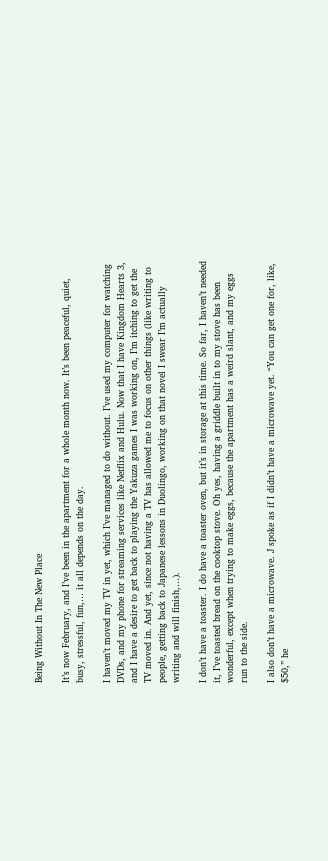Being Without In The New Place

It’s now February, and I’ve been in the apartment for a whole month now. It’s been peaceful, quiet, busy, stressful, fun,… it all depends on the day.

I haven’t moved my TV in yet, which I’ve managed to do without. I’ve used my computer for watching DVDs, and my phone for streaming services like Netflix and Hulu. Now that I have Kingdom Hearts 3, and I have a desire to get back to playing the Yakuza games I was working on, I’m itching to get the TV moved in. And yet, since not having a TV has allowed me to focus on other things (like writing to people, getting back to Japanese lessons in Duolingo, working on that novel I swear I’m actually writing and will finish,…).

I don’t have a toaster. I do have a toaster oven, but it’s in storage at this time. So far, I haven’t needed it, I’ve toasted bread on the cooktop stove. Oh yes, having a griddle built in to my stove has been wonderful, except when trying to make eggs, because the apartment has a weird slant, and my eggs run to the side.

I also don’t have a microwave. J spoke as if I didn’t have a microwave yet. “You can get one for, like, $50,” he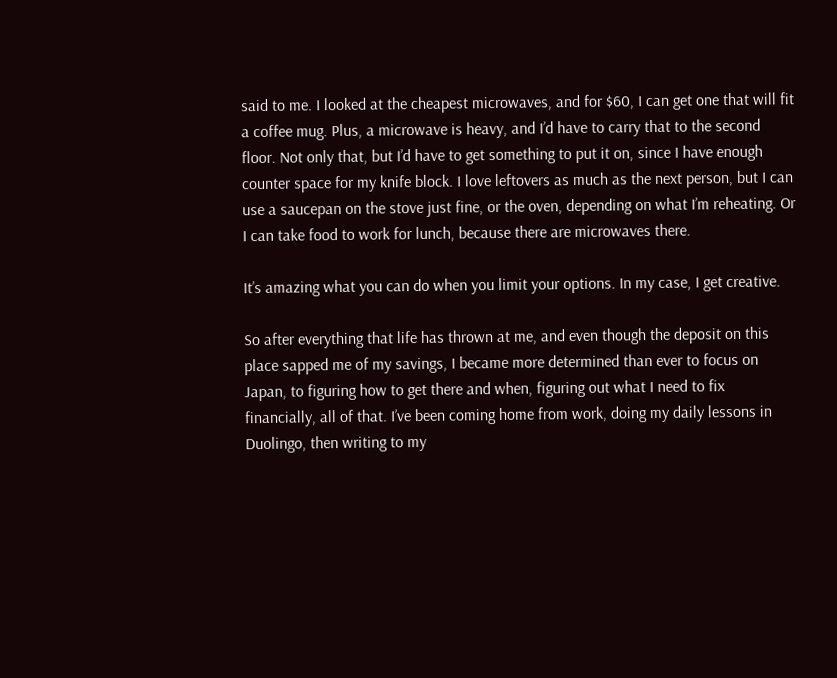said to me. I looked at the cheapest microwaves, and for $60, I can get one that will fit a coffee mug. Plus, a microwave is heavy, and I’d have to carry that to the second floor. Not only that, but I’d have to get something to put it on, since I have enough counter space for my knife block. I love leftovers as much as the next person, but I can use a saucepan on the stove just fine, or the oven, depending on what I’m reheating. Or I can take food to work for lunch, because there are microwaves there.

It’s amazing what you can do when you limit your options. In my case, I get creative.

So after everything that life has thrown at me, and even though the deposit on this place sapped me of my savings, I became more determined than ever to focus on Japan, to figuring how to get there and when, figuring out what I need to fix financially, all of that. I’ve been coming home from work, doing my daily lessons in Duolingo, then writing to my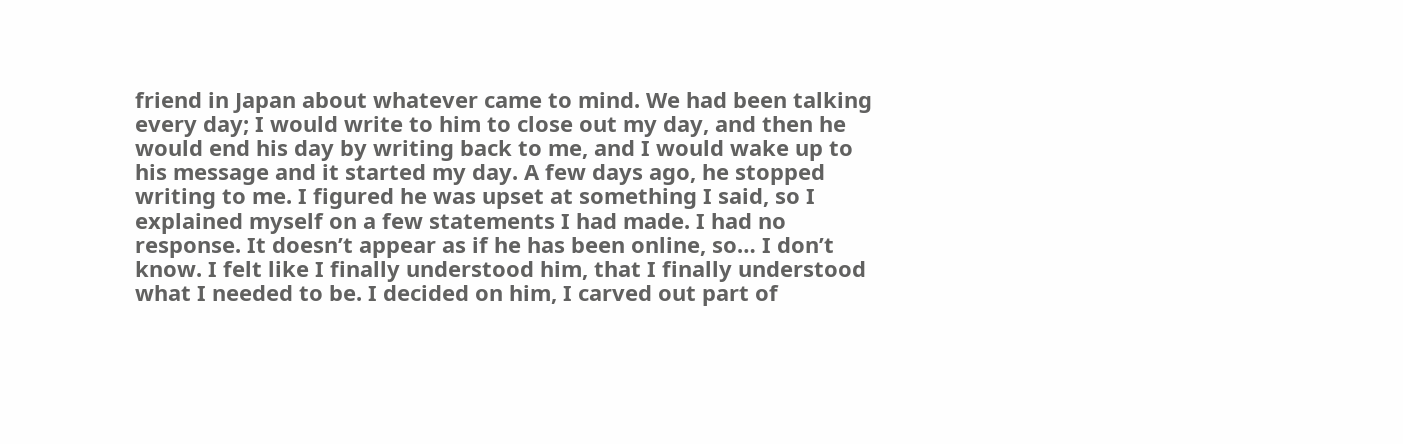friend in Japan about whatever came to mind. We had been talking every day; I would write to him to close out my day, and then he would end his day by writing back to me, and I would wake up to his message and it started my day. A few days ago, he stopped writing to me. I figured he was upset at something I said, so I explained myself on a few statements I had made. I had no response. It doesn’t appear as if he has been online, so… I don’t know. I felt like I finally understood him, that I finally understood what I needed to be. I decided on him, I carved out part of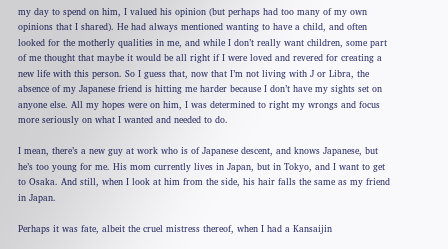my day to spend on him, I valued his opinion (but perhaps had too many of my own opinions that I shared). He had always mentioned wanting to have a child, and often looked for the motherly qualities in me, and while I don’t really want children, some part of me thought that maybe it would be all right if I were loved and revered for creating a new life with this person. So I guess that, now that I’m not living with J or Libra, the absence of my Japanese friend is hitting me harder because I don’t have my sights set on anyone else. All my hopes were on him, I was determined to right my wrongs and focus more seriously on what I wanted and needed to do.

I mean, there’s a new guy at work who is of Japanese descent, and knows Japanese, but he’s too young for me. His mom currently lives in Japan, but in Tokyo, and I want to get to Osaka. And still, when I look at him from the side, his hair falls the same as my friend in Japan.

Perhaps it was fate, albeit the cruel mistress thereof, when I had a Kansaijin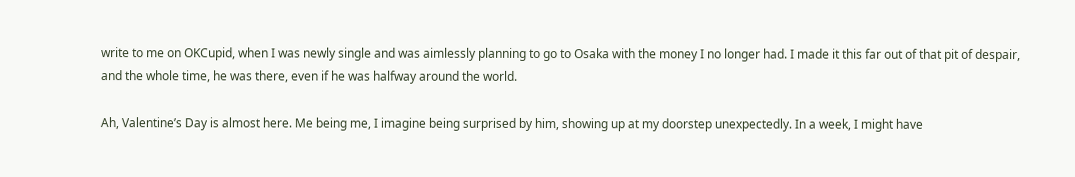write to me on OKCupid, when I was newly single and was aimlessly planning to go to Osaka with the money I no longer had. I made it this far out of that pit of despair, and the whole time, he was there, even if he was halfway around the world.

Ah, Valentine’s Day is almost here. Me being me, I imagine being surprised by him, showing up at my doorstep unexpectedly. In a week, I might have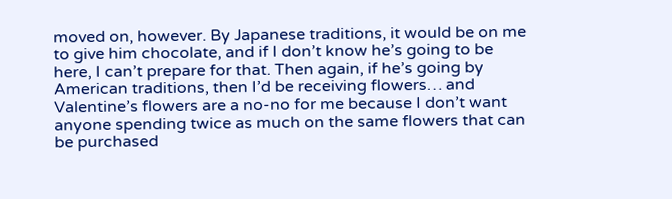moved on, however. By Japanese traditions, it would be on me to give him chocolate, and if I don’t know he’s going to be here, I can’t prepare for that. Then again, if he’s going by American traditions, then I’d be receiving flowers… and Valentine’s flowers are a no-no for me because I don’t want anyone spending twice as much on the same flowers that can be purchased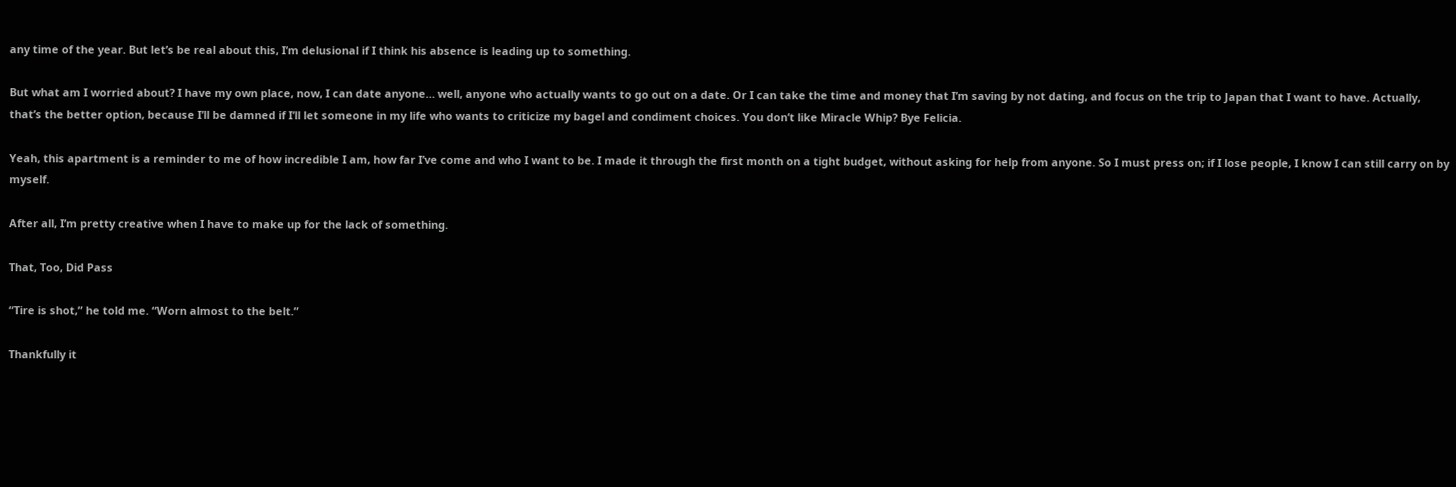any time of the year. But let’s be real about this, I’m delusional if I think his absence is leading up to something.

But what am I worried about? I have my own place, now, I can date anyone… well, anyone who actually wants to go out on a date. Or I can take the time and money that I’m saving by not dating, and focus on the trip to Japan that I want to have. Actually, that’s the better option, because I’ll be damned if I’ll let someone in my life who wants to criticize my bagel and condiment choices. You don’t like Miracle Whip? Bye Felicia.

Yeah, this apartment is a reminder to me of how incredible I am, how far I’ve come and who I want to be. I made it through the first month on a tight budget, without asking for help from anyone. So I must press on; if I lose people, I know I can still carry on by myself.

After all, I’m pretty creative when I have to make up for the lack of something.

That, Too, Did Pass

“Tire is shot,” he told me. “Worn almost to the belt.”

Thankfully it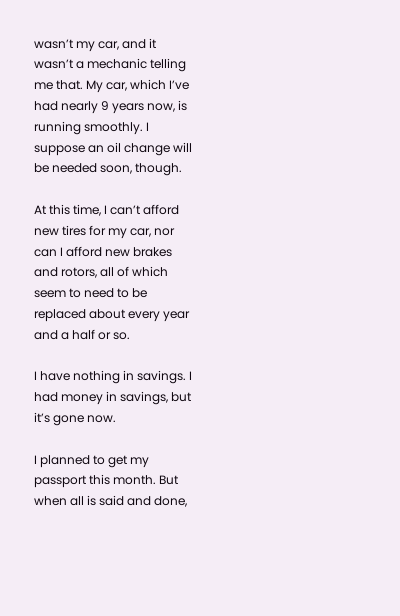wasn’t my car, and it wasn’t a mechanic telling me that. My car, which I’ve had nearly 9 years now, is running smoothly. I suppose an oil change will be needed soon, though.

At this time, I can’t afford new tires for my car, nor can I afford new brakes and rotors, all of which seem to need to be replaced about every year and a half or so.

I have nothing in savings. I had money in savings, but it’s gone now.

I planned to get my passport this month. But when all is said and done,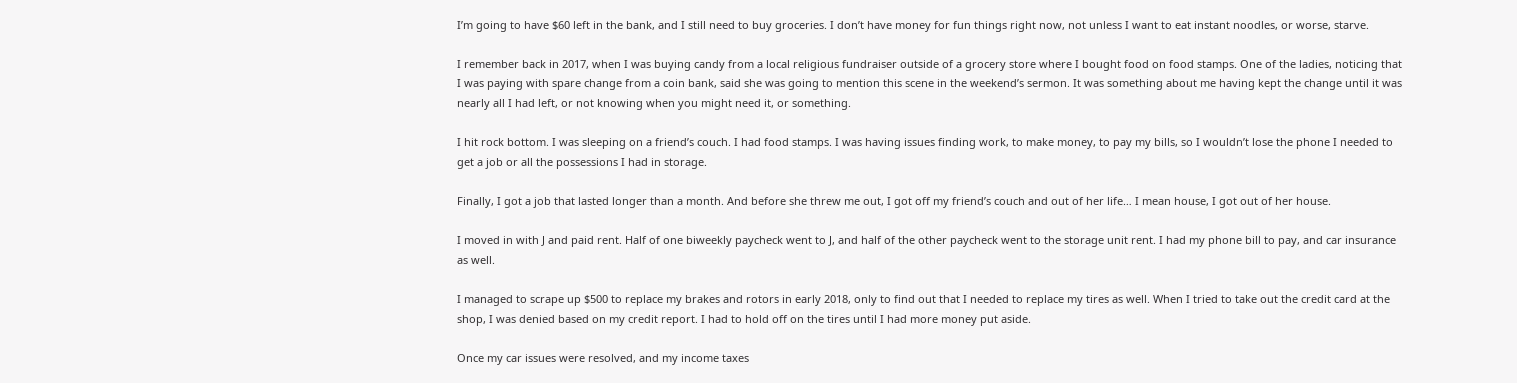I’m going to have $60 left in the bank, and I still need to buy groceries. I don’t have money for fun things right now, not unless I want to eat instant noodles, or worse, starve.

I remember back in 2017, when I was buying candy from a local religious fundraiser outside of a grocery store where I bought food on food stamps. One of the ladies, noticing that I was paying with spare change from a coin bank, said she was going to mention this scene in the weekend’s sermon. It was something about me having kept the change until it was nearly all I had left, or not knowing when you might need it, or something.

I hit rock bottom. I was sleeping on a friend’s couch. I had food stamps. I was having issues finding work, to make money, to pay my bills, so I wouldn’t lose the phone I needed to get a job or all the possessions I had in storage.

Finally, I got a job that lasted longer than a month. And before she threw me out, I got off my friend’s couch and out of her life… I mean house, I got out of her house.

I moved in with J and paid rent. Half of one biweekly paycheck went to J, and half of the other paycheck went to the storage unit rent. I had my phone bill to pay, and car insurance as well.

I managed to scrape up $500 to replace my brakes and rotors in early 2018, only to find out that I needed to replace my tires as well. When I tried to take out the credit card at the shop, I was denied based on my credit report. I had to hold off on the tires until I had more money put aside.

Once my car issues were resolved, and my income taxes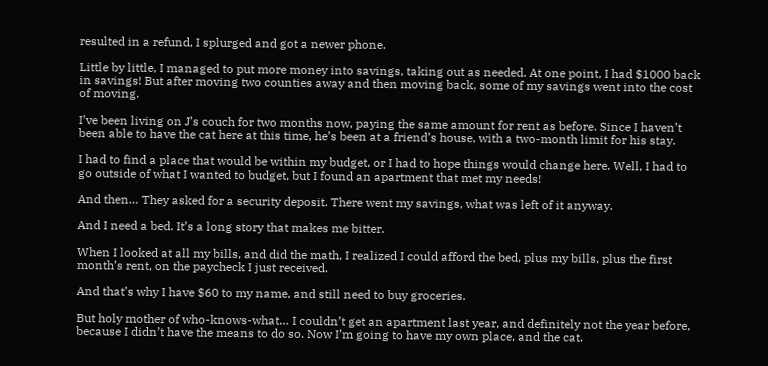resulted in a refund, I splurged and got a newer phone.

Little by little, I managed to put more money into savings, taking out as needed. At one point, I had $1000 back in savings! But after moving two counties away and then moving back, some of my savings went into the cost of moving.

I’ve been living on J’s couch for two months now, paying the same amount for rent as before. Since I haven’t been able to have the cat here at this time, he’s been at a friend’s house, with a two-month limit for his stay.

I had to find a place that would be within my budget, or I had to hope things would change here. Well, I had to go outside of what I wanted to budget, but I found an apartment that met my needs!

And then… They asked for a security deposit. There went my savings, what was left of it anyway.

And I need a bed. It’s a long story that makes me bitter.

When I looked at all my bills, and did the math, I realized I could afford the bed, plus my bills, plus the first month’s rent, on the paycheck I just received.

And that’s why I have $60 to my name, and still need to buy groceries.

But holy mother of who-knows-what… I couldn’t get an apartment last year, and definitely not the year before, because I didn’t have the means to do so. Now I’m going to have my own place, and the cat.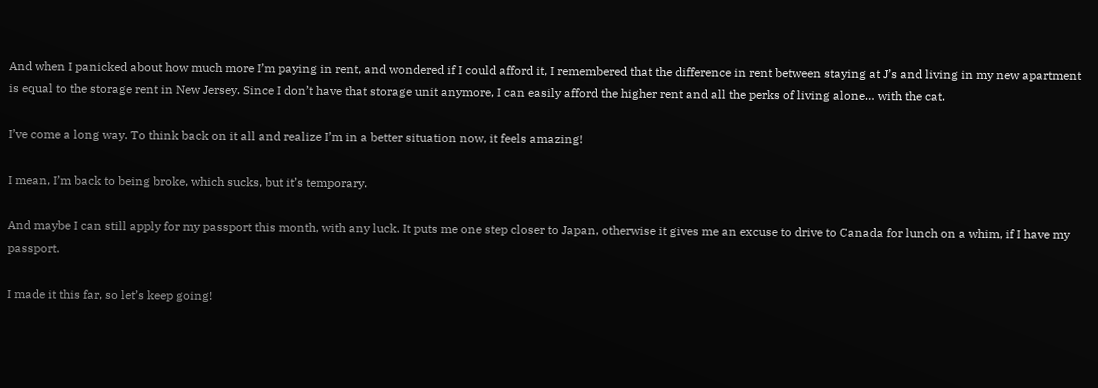And when I panicked about how much more I’m paying in rent, and wondered if I could afford it, I remembered that the difference in rent between staying at J’s and living in my new apartment is equal to the storage rent in New Jersey. Since I don’t have that storage unit anymore, I can easily afford the higher rent and all the perks of living alone… with the cat.

I’ve come a long way. To think back on it all and realize I’m in a better situation now, it feels amazing!

I mean, I’m back to being broke, which sucks, but it’s temporary.

And maybe I can still apply for my passport this month, with any luck. It puts me one step closer to Japan, otherwise it gives me an excuse to drive to Canada for lunch on a whim, if I have my passport.

I made it this far, so let’s keep going!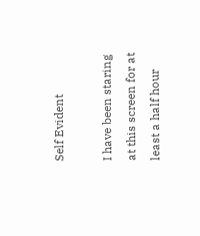Self Evident

I have been staring at this screen for at least a half hour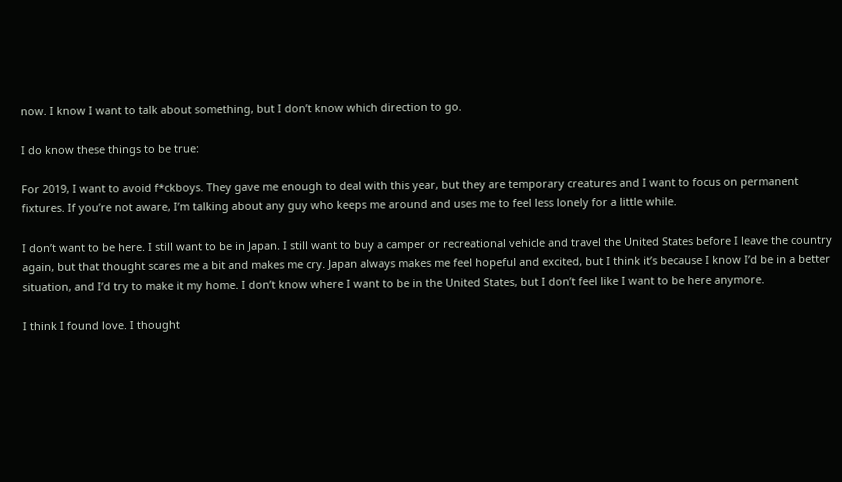now. I know I want to talk about something, but I don’t know which direction to go.

I do know these things to be true:

For 2019, I want to avoid f*ckboys. They gave me enough to deal with this year, but they are temporary creatures and I want to focus on permanent fixtures. If you’re not aware, I’m talking about any guy who keeps me around and uses me to feel less lonely for a little while.

I don’t want to be here. I still want to be in Japan. I still want to buy a camper or recreational vehicle and travel the United States before I leave the country again, but that thought scares me a bit and makes me cry. Japan always makes me feel hopeful and excited, but I think it’s because I know I’d be in a better situation, and I’d try to make it my home. I don’t know where I want to be in the United States, but I don’t feel like I want to be here anymore.

I think I found love. I thought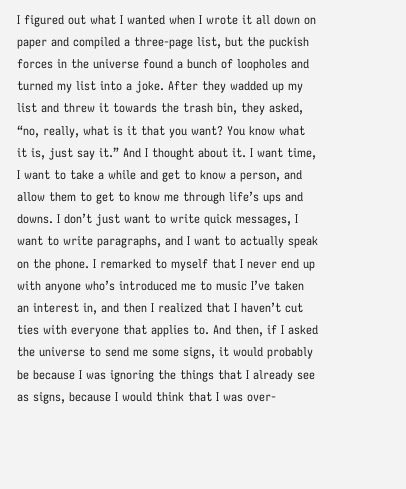I figured out what I wanted when I wrote it all down on paper and compiled a three-page list, but the puckish forces in the universe found a bunch of loopholes and turned my list into a joke. After they wadded up my list and threw it towards the trash bin, they asked, “no, really, what is it that you want? You know what it is, just say it.” And I thought about it. I want time, I want to take a while and get to know a person, and allow them to get to know me through life’s ups and downs. I don’t just want to write quick messages, I want to write paragraphs, and I want to actually speak on the phone. I remarked to myself that I never end up with anyone who’s introduced me to music I’ve taken an interest in, and then I realized that I haven’t cut ties with everyone that applies to. And then, if I asked the universe to send me some signs, it would probably be because I was ignoring the things that I already see as signs, because I would think that I was over-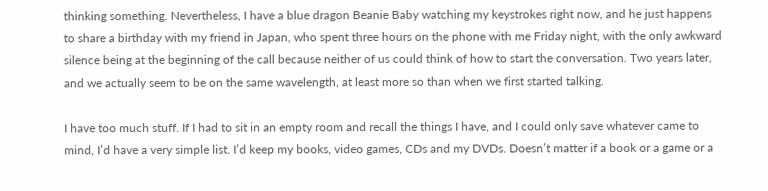thinking something. Nevertheless, I have a blue dragon Beanie Baby watching my keystrokes right now, and he just happens to share a birthday with my friend in Japan, who spent three hours on the phone with me Friday night, with the only awkward silence being at the beginning of the call because neither of us could think of how to start the conversation. Two years later, and we actually seem to be on the same wavelength, at least more so than when we first started talking.

I have too much stuff. If I had to sit in an empty room and recall the things I have, and I could only save whatever came to mind, I’d have a very simple list. I’d keep my books, video games, CDs and my DVDs. Doesn’t matter if a book or a game or a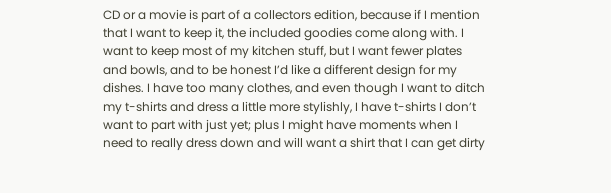CD or a movie is part of a collectors edition, because if I mention that I want to keep it, the included goodies come along with. I want to keep most of my kitchen stuff, but I want fewer plates and bowls, and to be honest I’d like a different design for my dishes. I have too many clothes, and even though I want to ditch my t-shirts and dress a little more stylishly, I have t-shirts I don’t want to part with just yet; plus I might have moments when I need to really dress down and will want a shirt that I can get dirty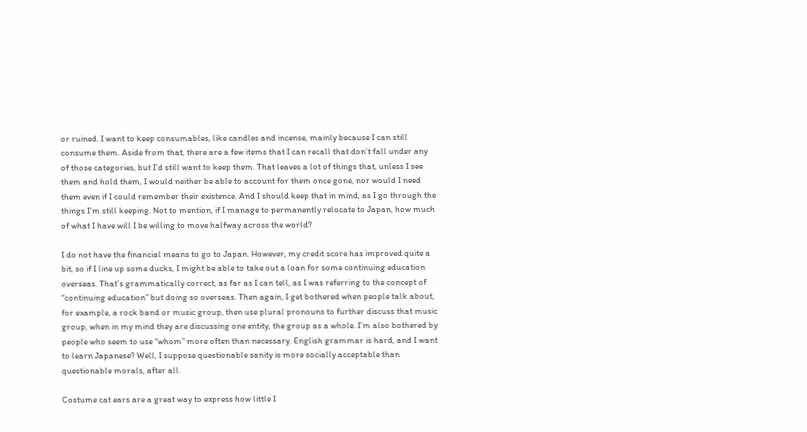or ruined. I want to keep consumables, like candles and incense, mainly because I can still consume them. Aside from that, there are a few items that I can recall that don’t fall under any of those categories, but I’d still want to keep them. That leaves a lot of things that, unless I see them and hold them, I would neither be able to account for them once gone, nor would I need them even if I could remember their existence. And I should keep that in mind, as I go through the things I’m still keeping. Not to mention, if I manage to permanently relocate to Japan, how much of what I have will I be willing to move halfway across the world?

I do not have the financial means to go to Japan. However, my credit score has improved quite a bit, so if I line up some ducks, I might be able to take out a loan for some continuing education overseas. That’s grammatically correct, as far as I can tell, as I was referring to the concept of “continuing education” but doing so overseas. Then again, I get bothered when people talk about, for example, a rock band or music group, then use plural pronouns to further discuss that music group, when in my mind they are discussing one entity, the group as a whole. I’m also bothered by people who seem to use “whom” more often than necessary. English grammar is hard, and I want to learn Japanese? Well, I suppose questionable sanity is more socially acceptable than questionable morals, after all.

Costume cat ears are a great way to express how little I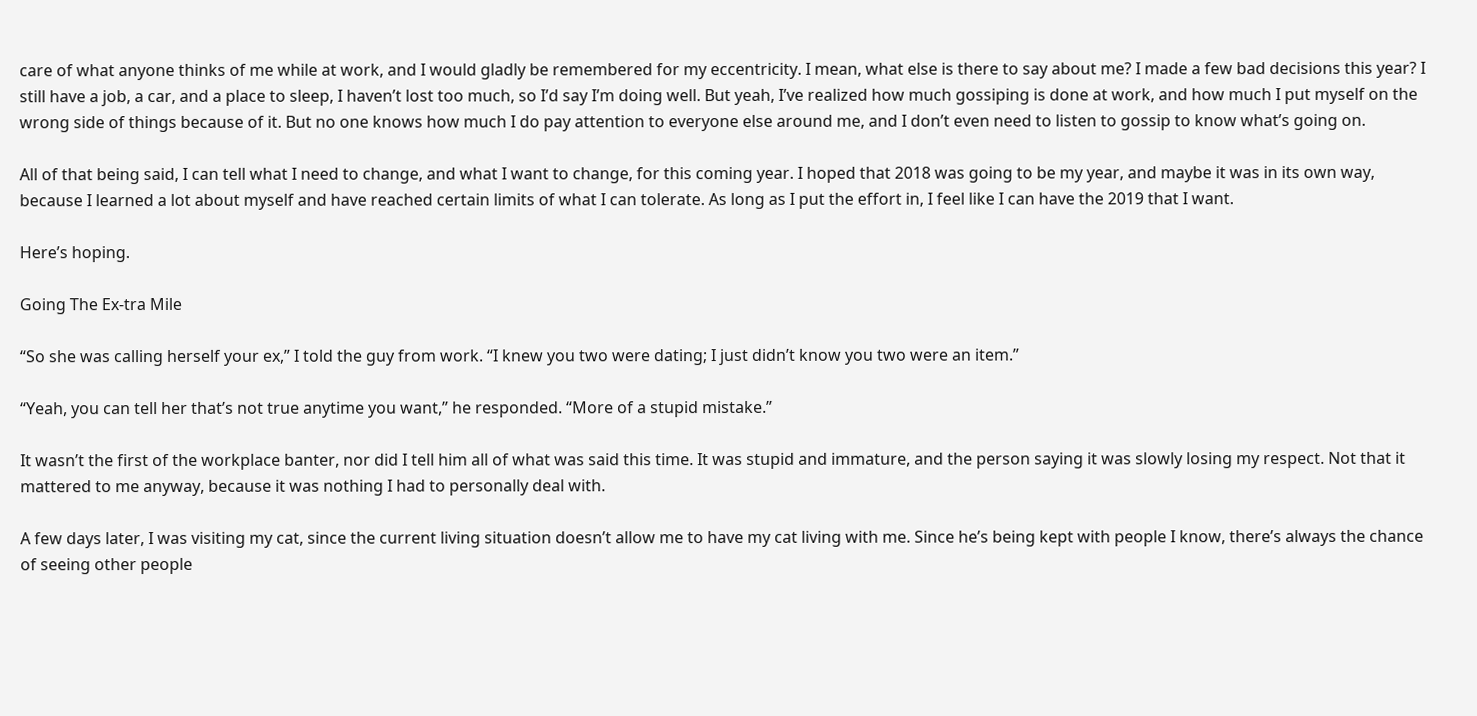care of what anyone thinks of me while at work, and I would gladly be remembered for my eccentricity. I mean, what else is there to say about me? I made a few bad decisions this year? I still have a job, a car, and a place to sleep, I haven’t lost too much, so I’d say I’m doing well. But yeah, I’ve realized how much gossiping is done at work, and how much I put myself on the wrong side of things because of it. But no one knows how much I do pay attention to everyone else around me, and I don’t even need to listen to gossip to know what’s going on.

All of that being said, I can tell what I need to change, and what I want to change, for this coming year. I hoped that 2018 was going to be my year, and maybe it was in its own way, because I learned a lot about myself and have reached certain limits of what I can tolerate. As long as I put the effort in, I feel like I can have the 2019 that I want.

Here’s hoping.

Going The Ex-tra Mile

“So she was calling herself your ex,” I told the guy from work. “I knew you two were dating; I just didn’t know you two were an item.”

“Yeah, you can tell her that’s not true anytime you want,” he responded. “More of a stupid mistake.”

It wasn’t the first of the workplace banter, nor did I tell him all of what was said this time. It was stupid and immature, and the person saying it was slowly losing my respect. Not that it mattered to me anyway, because it was nothing I had to personally deal with.

A few days later, I was visiting my cat, since the current living situation doesn’t allow me to have my cat living with me. Since he’s being kept with people I know, there’s always the chance of seeing other people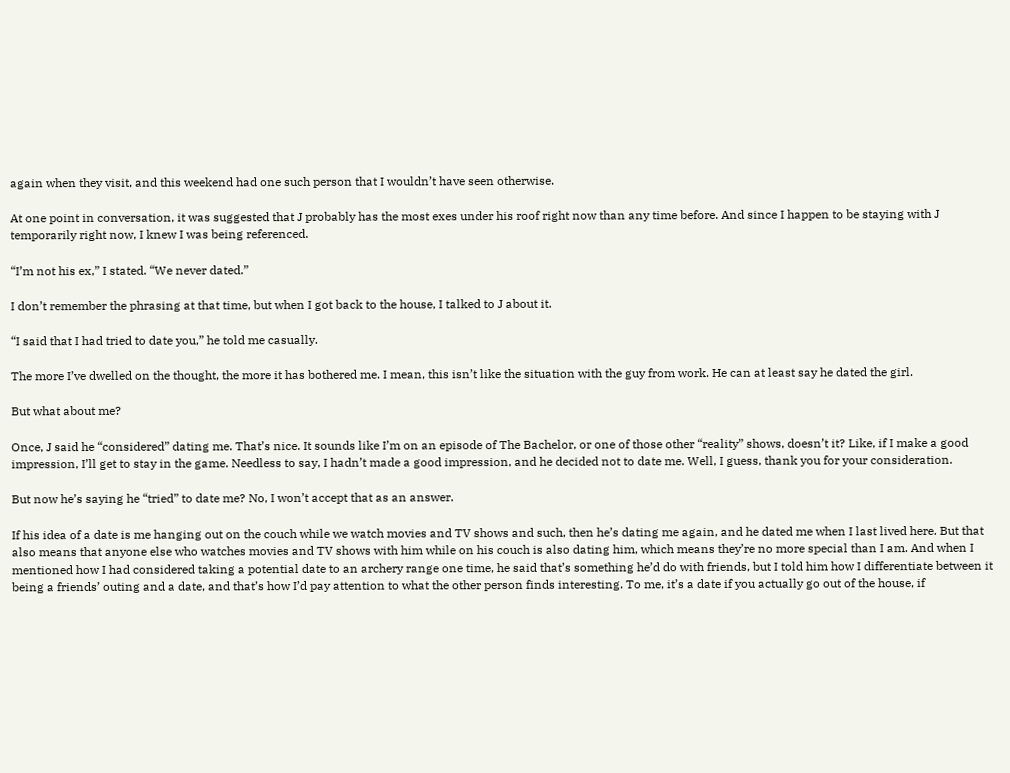again when they visit, and this weekend had one such person that I wouldn’t have seen otherwise.

At one point in conversation, it was suggested that J probably has the most exes under his roof right now than any time before. And since I happen to be staying with J temporarily right now, I knew I was being referenced.

“I’m not his ex,” I stated. “We never dated.”

I don’t remember the phrasing at that time, but when I got back to the house, I talked to J about it.

“I said that I had tried to date you,” he told me casually.

The more I’ve dwelled on the thought, the more it has bothered me. I mean, this isn’t like the situation with the guy from work. He can at least say he dated the girl.

But what about me?

Once, J said he “considered” dating me. That’s nice. It sounds like I’m on an episode of The Bachelor, or one of those other “reality” shows, doesn’t it? Like, if I make a good impression, I’ll get to stay in the game. Needless to say, I hadn’t made a good impression, and he decided not to date me. Well, I guess, thank you for your consideration.

But now he’s saying he “tried” to date me? No, I won’t accept that as an answer.

If his idea of a date is me hanging out on the couch while we watch movies and TV shows and such, then he’s dating me again, and he dated me when I last lived here. But that also means that anyone else who watches movies and TV shows with him while on his couch is also dating him, which means they’re no more special than I am. And when I mentioned how I had considered taking a potential date to an archery range one time, he said that’s something he’d do with friends, but I told him how I differentiate between it being a friends’ outing and a date, and that’s how I’d pay attention to what the other person finds interesting. To me, it’s a date if you actually go out of the house, if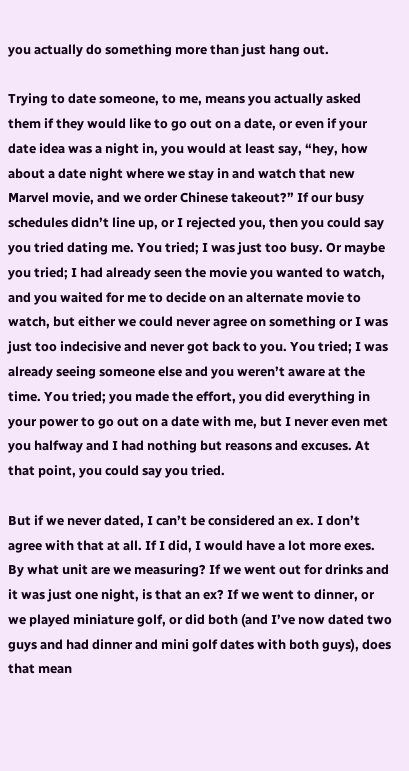you actually do something more than just hang out.

Trying to date someone, to me, means you actually asked them if they would like to go out on a date, or even if your date idea was a night in, you would at least say, “hey, how about a date night where we stay in and watch that new Marvel movie, and we order Chinese takeout?” If our busy schedules didn’t line up, or I rejected you, then you could say you tried dating me. You tried; I was just too busy. Or maybe you tried; I had already seen the movie you wanted to watch, and you waited for me to decide on an alternate movie to watch, but either we could never agree on something or I was just too indecisive and never got back to you. You tried; I was already seeing someone else and you weren’t aware at the time. You tried; you made the effort, you did everything in your power to go out on a date with me, but I never even met you halfway and I had nothing but reasons and excuses. At that point, you could say you tried.

But if we never dated, I can’t be considered an ex. I don’t agree with that at all. If I did, I would have a lot more exes. By what unit are we measuring? If we went out for drinks and it was just one night, is that an ex? If we went to dinner, or we played miniature golf, or did both (and I’ve now dated two guys and had dinner and mini golf dates with both guys), does that mean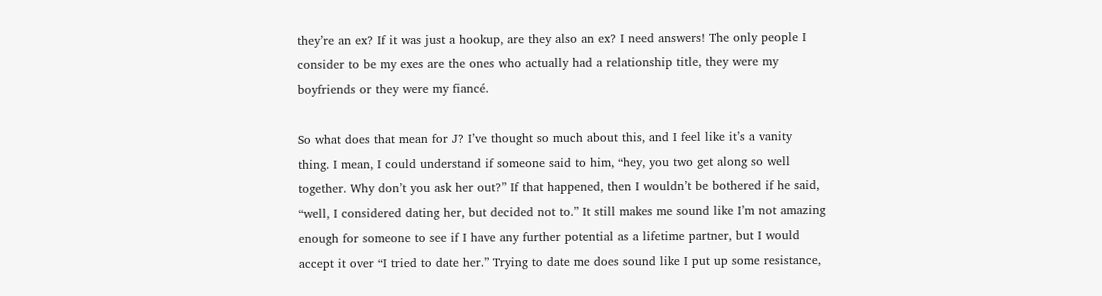they’re an ex? If it was just a hookup, are they also an ex? I need answers! The only people I consider to be my exes are the ones who actually had a relationship title, they were my boyfriends or they were my fiancé.

So what does that mean for J? I’ve thought so much about this, and I feel like it’s a vanity thing. I mean, I could understand if someone said to him, “hey, you two get along so well together. Why don’t you ask her out?” If that happened, then I wouldn’t be bothered if he said, “well, I considered dating her, but decided not to.” It still makes me sound like I’m not amazing enough for someone to see if I have any further potential as a lifetime partner, but I would accept it over “I tried to date her.” Trying to date me does sound like I put up some resistance,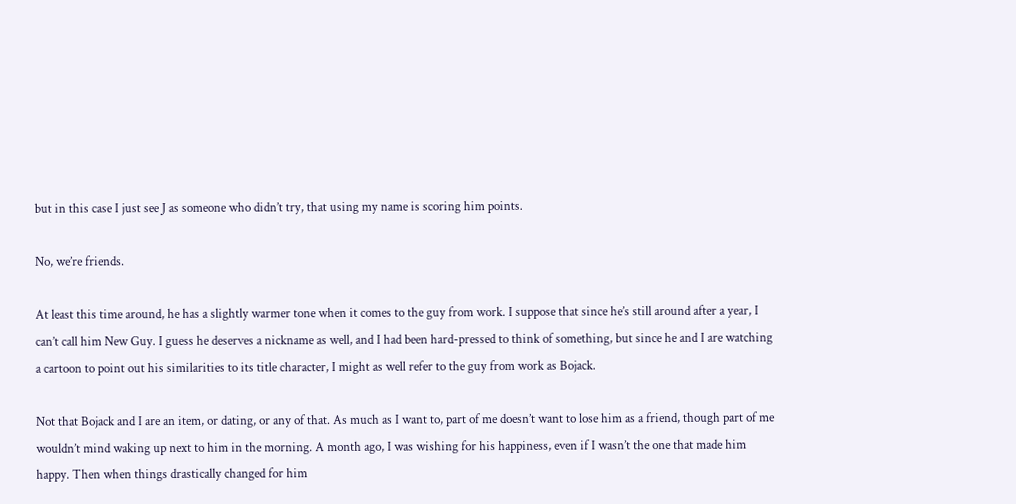but in this case I just see J as someone who didn’t try, that using my name is scoring him points.

No, we’re friends.

At least this time around, he has a slightly warmer tone when it comes to the guy from work. I suppose that since he’s still around after a year, I can’t call him New Guy. I guess he deserves a nickname as well, and I had been hard-pressed to think of something, but since he and I are watching a cartoon to point out his similarities to its title character, I might as well refer to the guy from work as Bojack.

Not that Bojack and I are an item, or dating, or any of that. As much as I want to, part of me doesn’t want to lose him as a friend, though part of me wouldn’t mind waking up next to him in the morning. A month ago, I was wishing for his happiness, even if I wasn’t the one that made him happy. Then when things drastically changed for him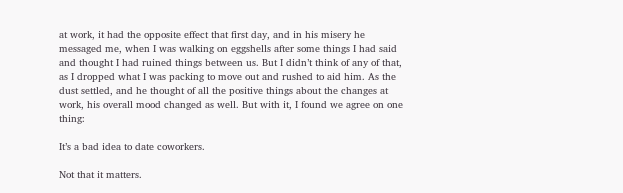at work, it had the opposite effect that first day, and in his misery he messaged me, when I was walking on eggshells after some things I had said and thought I had ruined things between us. But I didn’t think of any of that, as I dropped what I was packing to move out and rushed to aid him. As the dust settled, and he thought of all the positive things about the changes at work, his overall mood changed as well. But with it, I found we agree on one thing:

It’s a bad idea to date coworkers.

Not that it matters.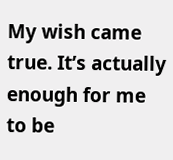My wish came true. It’s actually enough for me to be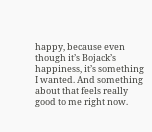happy, because even though it’s Bojack’s happiness, it’s something I wanted. And something about that feels really good to me right now.